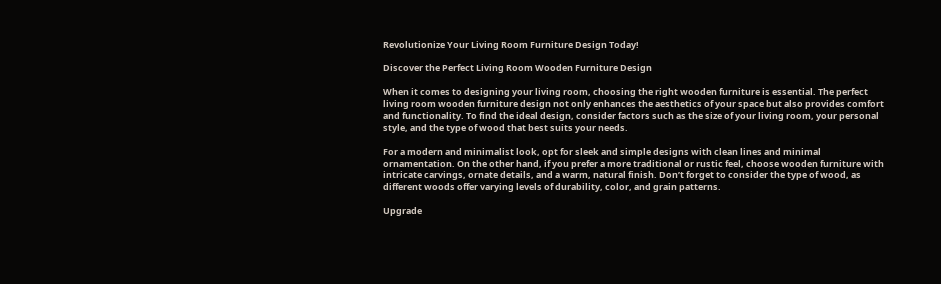Revolutionize Your Living Room Furniture Design Today!

Discover the Perfect Living Room Wooden Furniture Design

When it comes to designing your living room, choosing the right wooden furniture is essential. The perfect living room wooden furniture design not only enhances the aesthetics of your space but also provides comfort and functionality. To find the ideal design, consider factors such as the size of your living room, your personal style, and the type of wood that best suits your needs.

For a modern and minimalist look, opt for sleek and simple designs with clean lines and minimal ornamentation. On the other hand, if you prefer a more traditional or rustic feel, choose wooden furniture with intricate carvings, ornate details, and a warm, natural finish. Don’t forget to consider the type of wood, as different woods offer varying levels of durability, color, and grain patterns.

Upgrade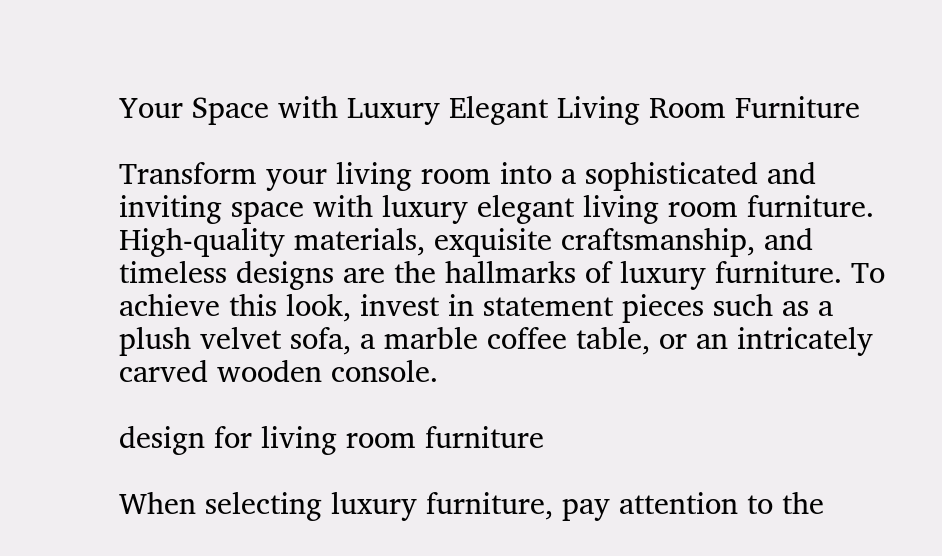Your Space with Luxury Elegant Living Room Furniture

Transform your living room into a sophisticated and inviting space with luxury elegant living room furniture. High-quality materials, exquisite craftsmanship, and timeless designs are the hallmarks of luxury furniture. To achieve this look, invest in statement pieces such as a plush velvet sofa, a marble coffee table, or an intricately carved wooden console.

design for living room furniture

When selecting luxury furniture, pay attention to the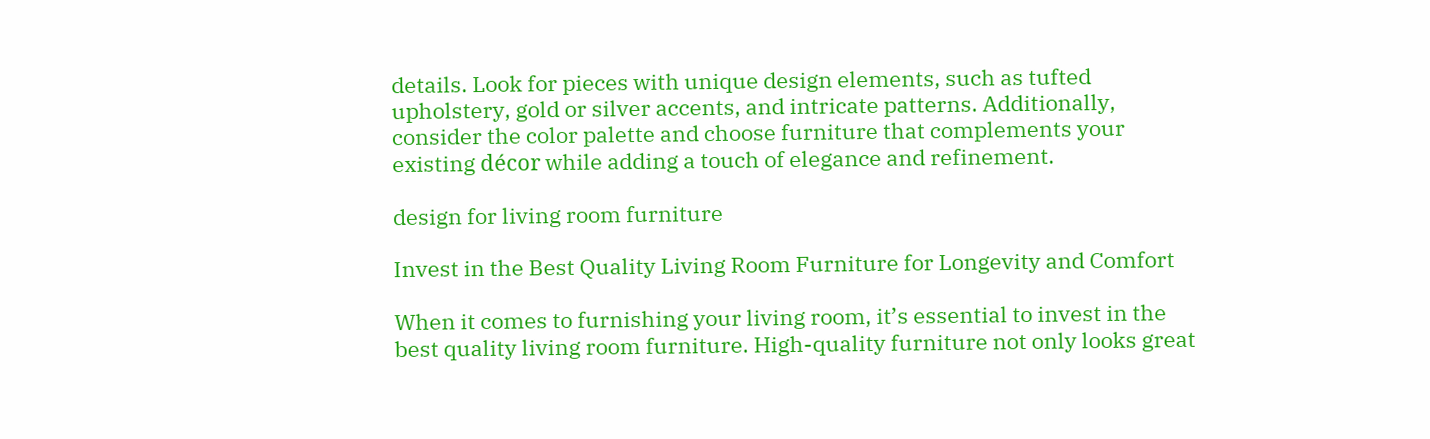details. Look for pieces with unique design elements, such as tufted upholstery, gold or silver accents, and intricate patterns. Additionally, consider the color palette and choose furniture that complements your existing décor while adding a touch of elegance and refinement.

design for living room furniture

Invest in the Best Quality Living Room Furniture for Longevity and Comfort

When it comes to furnishing your living room, it’s essential to invest in the best quality living room furniture. High-quality furniture not only looks great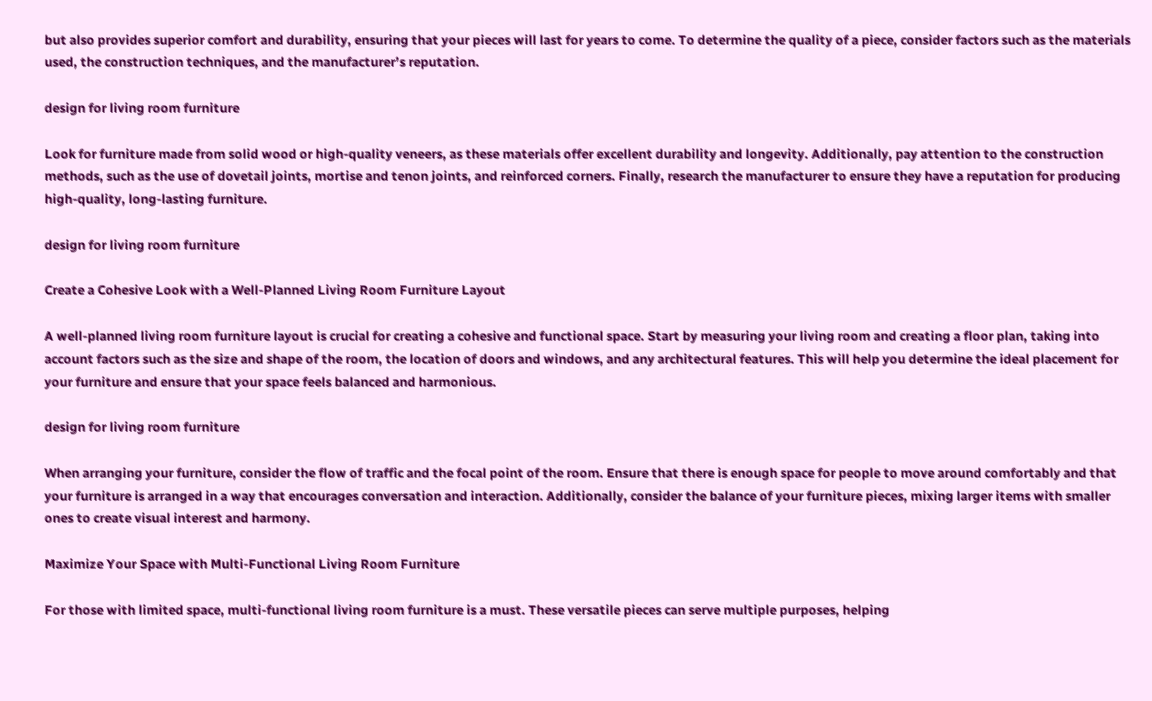but also provides superior comfort and durability, ensuring that your pieces will last for years to come. To determine the quality of a piece, consider factors such as the materials used, the construction techniques, and the manufacturer’s reputation.

design for living room furniture

Look for furniture made from solid wood or high-quality veneers, as these materials offer excellent durability and longevity. Additionally, pay attention to the construction methods, such as the use of dovetail joints, mortise and tenon joints, and reinforced corners. Finally, research the manufacturer to ensure they have a reputation for producing high-quality, long-lasting furniture.

design for living room furniture

Create a Cohesive Look with a Well-Planned Living Room Furniture Layout

A well-planned living room furniture layout is crucial for creating a cohesive and functional space. Start by measuring your living room and creating a floor plan, taking into account factors such as the size and shape of the room, the location of doors and windows, and any architectural features. This will help you determine the ideal placement for your furniture and ensure that your space feels balanced and harmonious.

design for living room furniture

When arranging your furniture, consider the flow of traffic and the focal point of the room. Ensure that there is enough space for people to move around comfortably and that your furniture is arranged in a way that encourages conversation and interaction. Additionally, consider the balance of your furniture pieces, mixing larger items with smaller ones to create visual interest and harmony.

Maximize Your Space with Multi-Functional Living Room Furniture

For those with limited space, multi-functional living room furniture is a must. These versatile pieces can serve multiple purposes, helping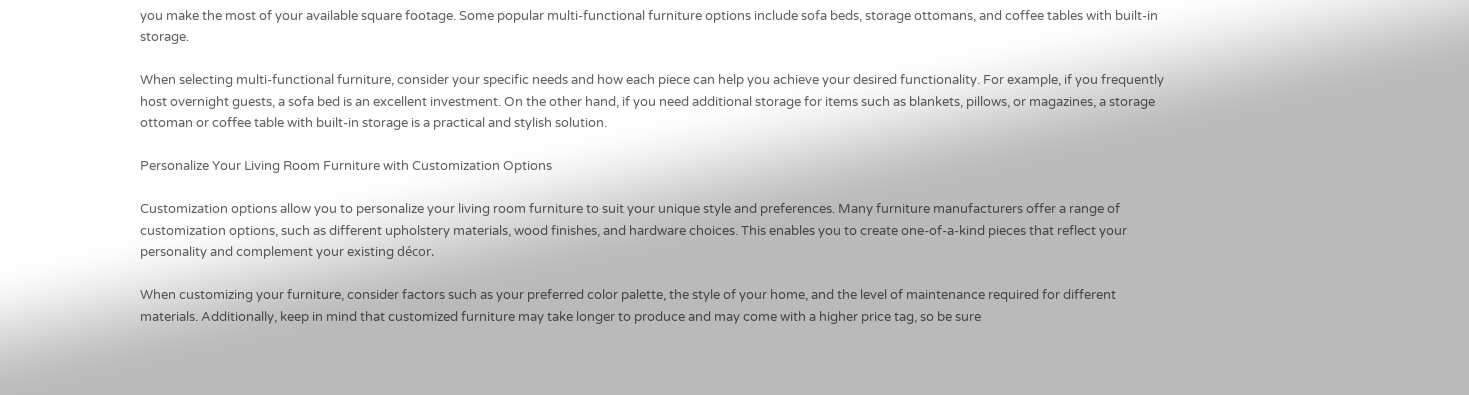you make the most of your available square footage. Some popular multi-functional furniture options include sofa beds, storage ottomans, and coffee tables with built-in storage.

When selecting multi-functional furniture, consider your specific needs and how each piece can help you achieve your desired functionality. For example, if you frequently host overnight guests, a sofa bed is an excellent investment. On the other hand, if you need additional storage for items such as blankets, pillows, or magazines, a storage ottoman or coffee table with built-in storage is a practical and stylish solution.

Personalize Your Living Room Furniture with Customization Options

Customization options allow you to personalize your living room furniture to suit your unique style and preferences. Many furniture manufacturers offer a range of customization options, such as different upholstery materials, wood finishes, and hardware choices. This enables you to create one-of-a-kind pieces that reflect your personality and complement your existing décor.

When customizing your furniture, consider factors such as your preferred color palette, the style of your home, and the level of maintenance required for different materials. Additionally, keep in mind that customized furniture may take longer to produce and may come with a higher price tag, so be sure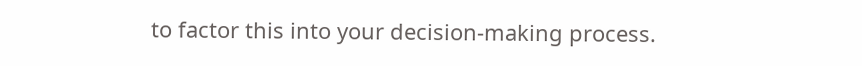to factor this into your decision-making process.